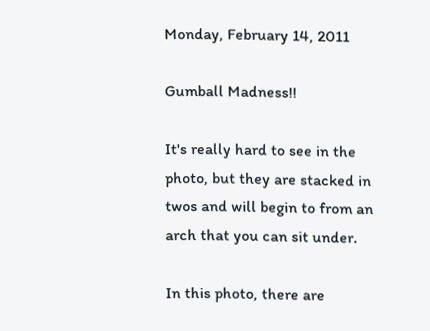Monday, February 14, 2011

Gumball Madness!!

It's really hard to see in the photo, but they are stacked in twos and will begin to from an arch that you can sit under.

In this photo, there are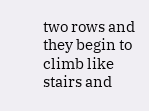two rows and they begin to climb like stairs and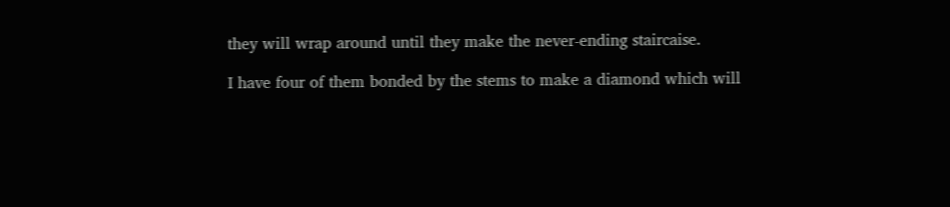they will wrap around until they make the never-ending staircaise.

I have four of them bonded by the stems to make a diamond which will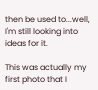then be used to...well, I'm still looking into ideas for it.

This was actually my first photo that I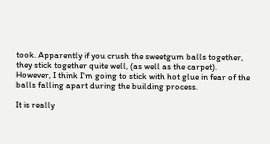took. Apparently if you crush the sweetgum balls together, they stick together quite well, (as well as the carpet). However, I think I'm going to stick with hot glue in fear of the balls falling apart during the building process.

It is really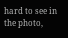hard to see in the photo,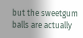but the sweetgum balls are actually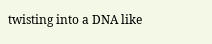twisting into a DNA like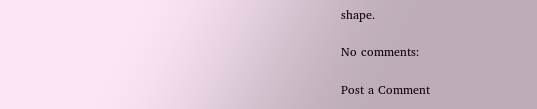shape.

No comments:

Post a Comment